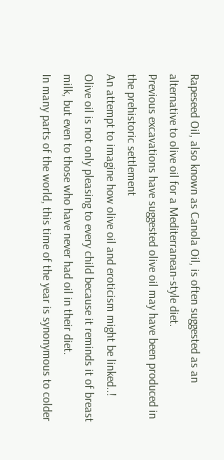Rapeseed Oil, also known as Canola Oil, is often suggested as an alternative to olive oil for a Mediterranean-style diet.
Previous excavations have suggested olive oil may have been produced in the prehistoric settlement
An attempt to imagine how olive oil and eroticism might be linked..!
Olive oil is not only pleasing to every child because it reminds it of breast milk, but even to those who have never had oil in their diet.
In many parts of the world, this time of the year is synonymous to colder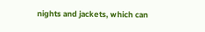nights and jackets, which can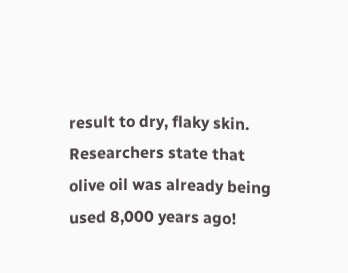result to dry, flaky skin.
Researchers state that olive oil was already being used 8,000 years ago!